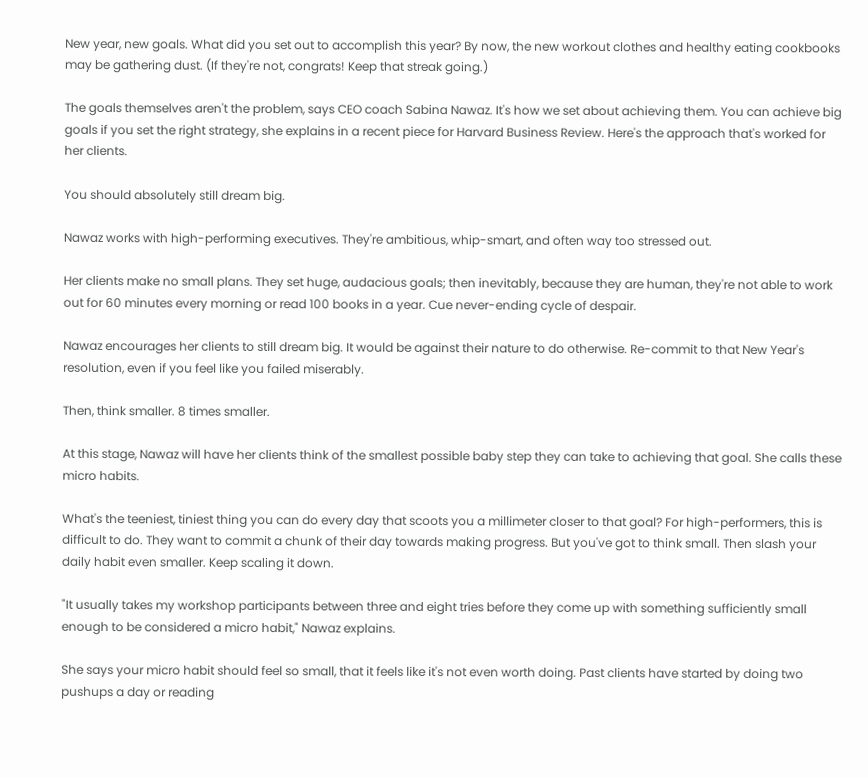New year, new goals. What did you set out to accomplish this year? By now, the new workout clothes and healthy eating cookbooks may be gathering dust. (If they're not, congrats! Keep that streak going.)

The goals themselves aren't the problem, says CEO coach Sabina Nawaz. It's how we set about achieving them. You can achieve big goals if you set the right strategy, she explains in a recent piece for Harvard Business Review. Here's the approach that's worked for her clients.

You should absolutely still dream big.

Nawaz works with high-performing executives. They're ambitious, whip-smart, and often way too stressed out.

Her clients make no small plans. They set huge, audacious goals; then inevitably, because they are human, they're not able to work out for 60 minutes every morning or read 100 books in a year. Cue never-ending cycle of despair.

Nawaz encourages her clients to still dream big. It would be against their nature to do otherwise. Re-commit to that New Year's resolution, even if you feel like you failed miserably.

Then, think smaller. 8 times smaller.

At this stage, Nawaz will have her clients think of the smallest possible baby step they can take to achieving that goal. She calls these micro habits.

What's the teeniest, tiniest thing you can do every day that scoots you a millimeter closer to that goal? For high-performers, this is difficult to do. They want to commit a chunk of their day towards making progress. But you've got to think small. Then slash your daily habit even smaller. Keep scaling it down.

"It usually takes my workshop participants between three and eight tries before they come up with something sufficiently small enough to be considered a micro habit," Nawaz explains.

She says your micro habit should feel so small, that it feels like it's not even worth doing. Past clients have started by doing two pushups a day or reading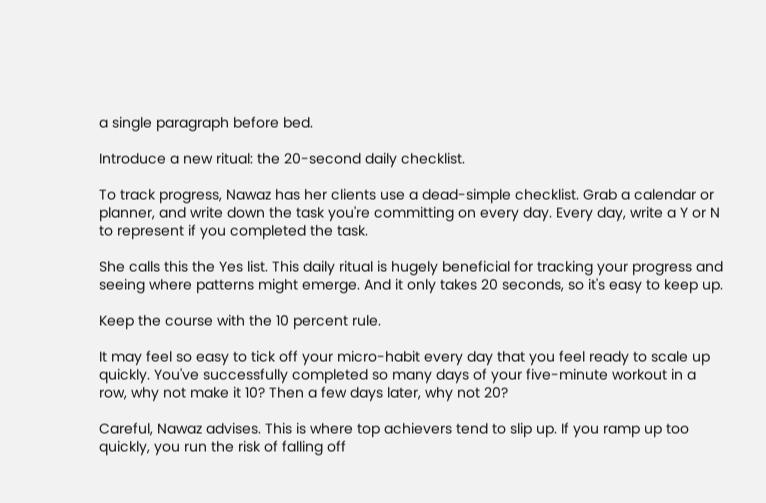a single paragraph before bed.

Introduce a new ritual: the 20-second daily checklist.

To track progress, Nawaz has her clients use a dead-simple checklist. Grab a calendar or planner, and write down the task you're committing on every day. Every day, write a Y or N to represent if you completed the task.

She calls this the Yes list. This daily ritual is hugely beneficial for tracking your progress and seeing where patterns might emerge. And it only takes 20 seconds, so it's easy to keep up.

Keep the course with the 10 percent rule.

It may feel so easy to tick off your micro-habit every day that you feel ready to scale up quickly. You've successfully completed so many days of your five-minute workout in a row, why not make it 10? Then a few days later, why not 20?

Careful, Nawaz advises. This is where top achievers tend to slip up. If you ramp up too quickly, you run the risk of falling off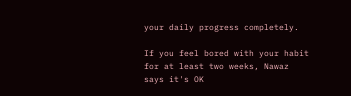your daily progress completely.

If you feel bored with your habit for at least two weeks, Nawaz says it's OK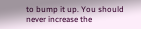to bump it up. You should never increase the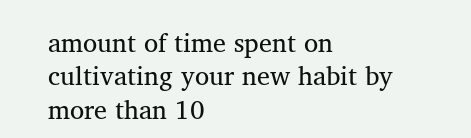amount of time spent on cultivating your new habit by more than 10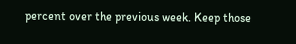percent over the previous week. Keep those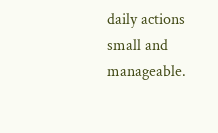daily actions small and manageable.